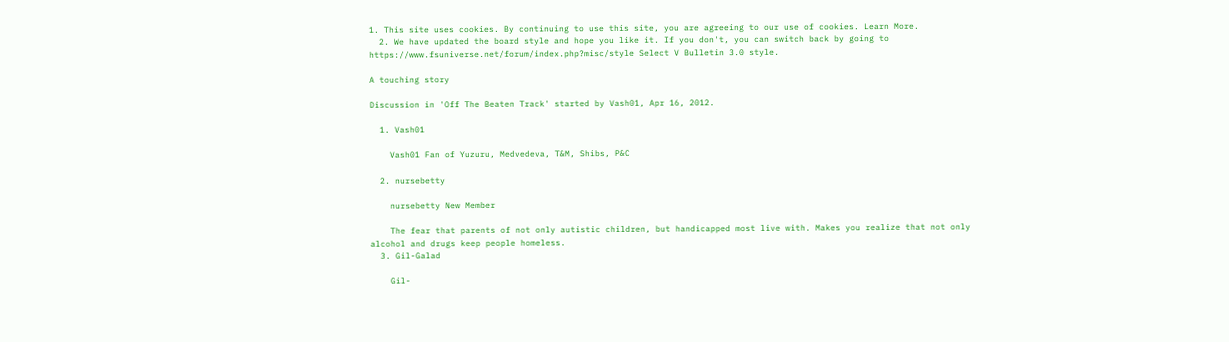1. This site uses cookies. By continuing to use this site, you are agreeing to our use of cookies. Learn More.
  2. We have updated the board style and hope you like it. If you don't, you can switch back by going to https://www.fsuniverse.net/forum/index.php?misc/style Select V Bulletin 3.0 style.

A touching story

Discussion in 'Off The Beaten Track' started by Vash01, Apr 16, 2012.

  1. Vash01

    Vash01 Fan of Yuzuru, Medvedeva, T&M, Shibs, P&C

  2. nursebetty

    nursebetty New Member

    The fear that parents of not only autistic children, but handicapped most live with. Makes you realize that not only alcohol and drugs keep people homeless.
  3. Gil-Galad

    Gil-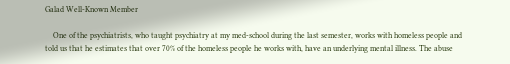Galad Well-Known Member

    One of the psychiatrists, who taught psychiatry at my med-school during the last semester, works with homeless people and told us that he estimates that over 70% of the homeless people he works with, have an underlying mental illness. The abuse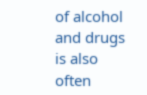of alcohol and drugs is also often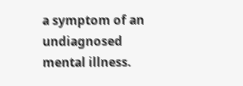a symptom of an undiagnosed mental illness.